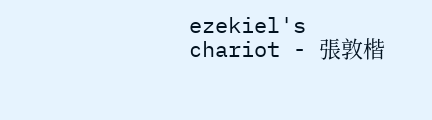ezekiel's chariot - 張敦楷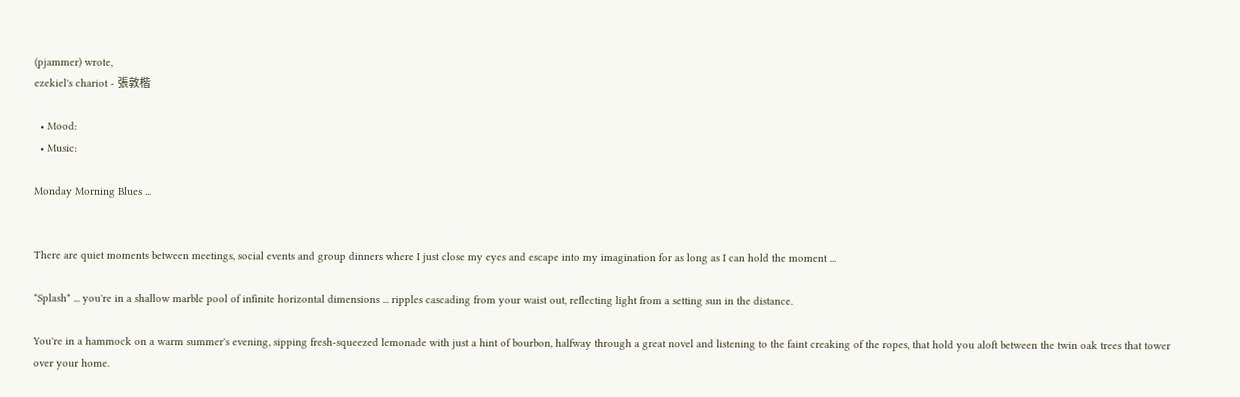(pjammer) wrote,
ezekiel's chariot - 張敦楷

  • Mood:
  • Music:

Monday Morning Blues ...


There are quiet moments between meetings, social events and group dinners where I just close my eyes and escape into my imagination for as long as I can hold the moment ...

*Splash* ... you're in a shallow marble pool of infinite horizontal dimensions ... ripples cascading from your waist out, reflecting light from a setting sun in the distance.

You're in a hammock on a warm summer's evening, sipping fresh-squeezed lemonade with just a hint of bourbon, halfway through a great novel and listening to the faint creaking of the ropes, that hold you aloft between the twin oak trees that tower over your home.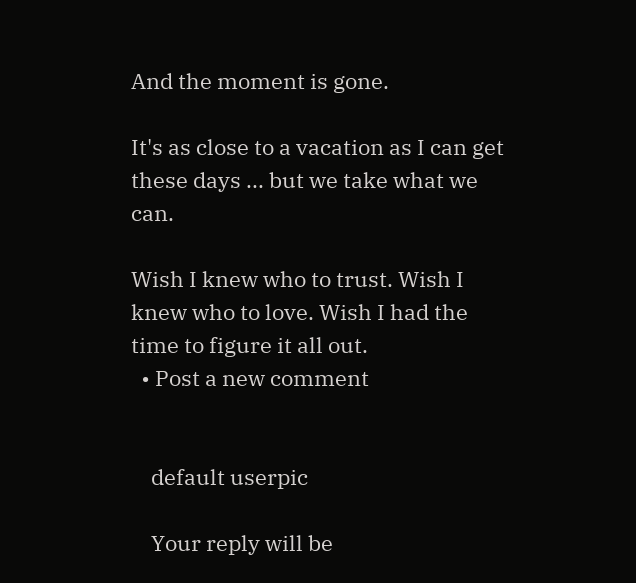And the moment is gone.

It's as close to a vacation as I can get these days ... but we take what we can.

Wish I knew who to trust. Wish I knew who to love. Wish I had the time to figure it all out.
  • Post a new comment


    default userpic

    Your reply will be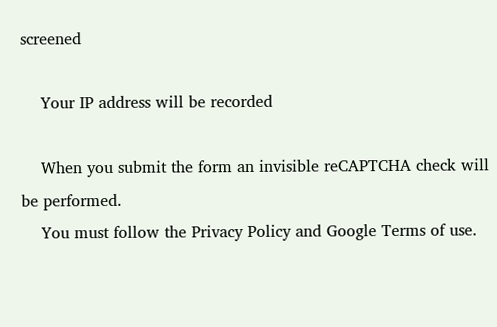screened

    Your IP address will be recorded

    When you submit the form an invisible reCAPTCHA check will be performed.
    You must follow the Privacy Policy and Google Terms of use.